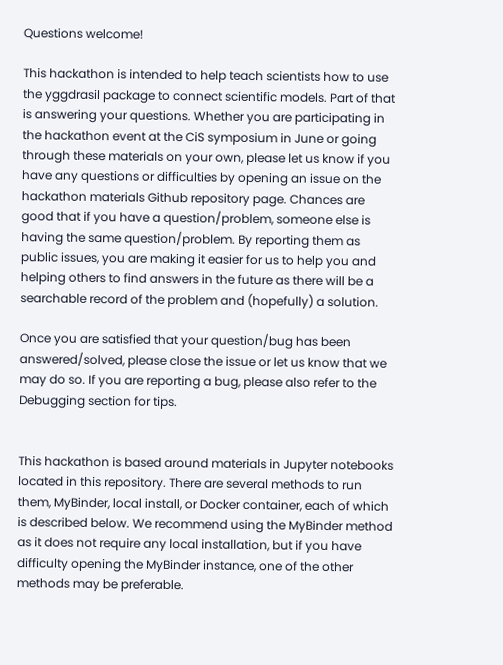Questions welcome!

This hackathon is intended to help teach scientists how to use the yggdrasil package to connect scientific models. Part of that is answering your questions. Whether you are participating in the hackathon event at the CiS symposium in June or going through these materials on your own, please let us know if you have any questions or difficulties by opening an issue on the hackathon materials Github repository page. Chances are good that if you have a question/problem, someone else is having the same question/problem. By reporting them as public issues, you are making it easier for us to help you and helping others to find answers in the future as there will be a searchable record of the problem and (hopefully) a solution.

Once you are satisfied that your question/bug has been answered/solved, please close the issue or let us know that we may do so. If you are reporting a bug, please also refer to the Debugging section for tips.


This hackathon is based around materials in Jupyter notebooks located in this repository. There are several methods to run them, MyBinder, local install, or Docker container, each of which is described below. We recommend using the MyBinder method as it does not require any local installation, but if you have difficulty opening the MyBinder instance, one of the other methods may be preferable.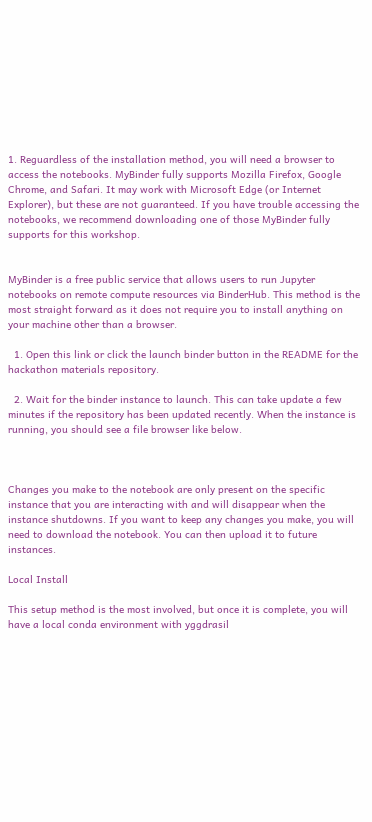1. Reguardless of the installation method, you will need a browser to access the notebooks. MyBinder fully supports Mozilla Firefox, Google Chrome, and Safari. It may work with Microsoft Edge (or Internet Explorer), but these are not guaranteed. If you have trouble accessing the notebooks, we recommend downloading one of those MyBinder fully supports for this workshop.


MyBinder is a free public service that allows users to run Jupyter notebooks on remote compute resources via BinderHub. This method is the most straight forward as it does not require you to install anything on your machine other than a browser.

  1. Open this link or click the launch binder button in the README for the hackathon materials repository.

  2. Wait for the binder instance to launch. This can take update a few minutes if the repository has been updated recently. When the instance is running, you should see a file browser like below.



Changes you make to the notebook are only present on the specific instance that you are interacting with and will disappear when the instance shutdowns. If you want to keep any changes you make, you will need to download the notebook. You can then upload it to future instances.

Local Install

This setup method is the most involved, but once it is complete, you will have a local conda environment with yggdrasil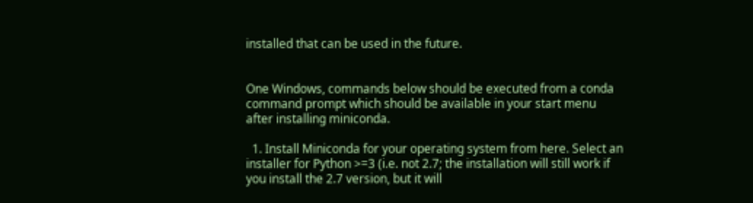installed that can be used in the future.


One Windows, commands below should be executed from a conda command prompt which should be available in your start menu after installing miniconda.

  1. Install Miniconda for your operating system from here. Select an installer for Python >=3 (i.e. not 2.7; the installation will still work if you install the 2.7 version, but it will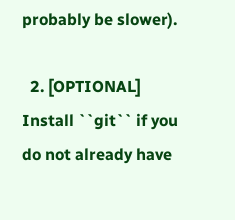probably be slower).

  2. [OPTIONAL] Install ``git`` if you do not already have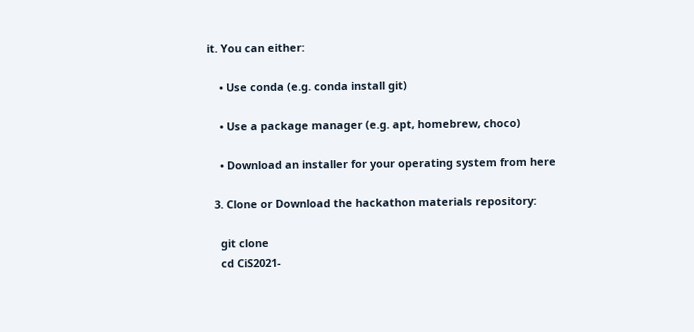it. You can either:

    • Use conda (e.g. conda install git)

    • Use a package manager (e.g. apt, homebrew, choco)

    • Download an installer for your operating system from here

  3. Clone or Download the hackathon materials repository:

    git clone
    cd CiS2021-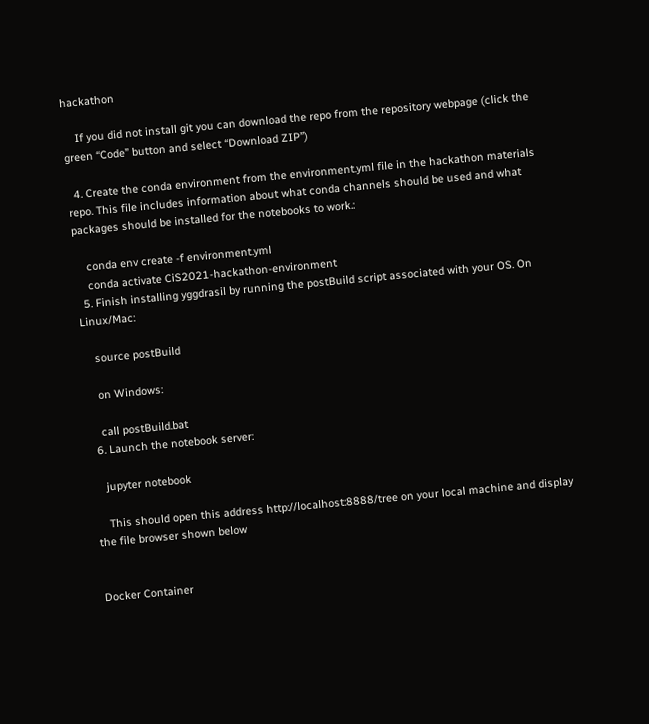hackathon

    If you did not install git you can download the repo from the repository webpage (click the green “Code” button and select “Download ZIP”)

  4. Create the conda environment from the environment.yml file in the hackathon materials repo. This file includes information about what conda channels should be used and what packages should be installed for the notebooks to work.:

    conda env create -f environment.yml
    conda activate CiS2021-hackathon-environment
  5. Finish installing yggdrasil by running the postBuild script associated with your OS. On Linux/Mac:

    source postBuild

    on Windows:

    call postBuild.bat
  6. Launch the notebook server:

    jupyter notebook

    This should open this address http://localhost:8888/tree on your local machine and display the file browser shown below


Docker Container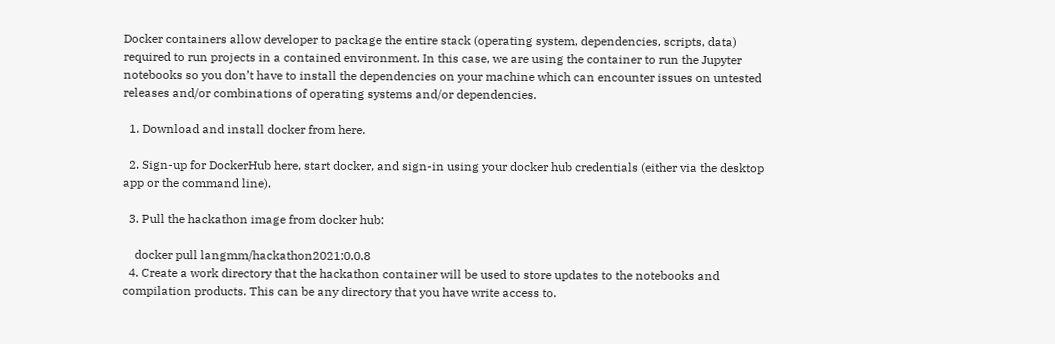Docker containers allow developer to package the entire stack (operating system, dependencies, scripts, data) required to run projects in a contained environment. In this case, we are using the container to run the Jupyter notebooks so you don’t have to install the dependencies on your machine which can encounter issues on untested releases and/or combinations of operating systems and/or dependencies.

  1. Download and install docker from here.

  2. Sign-up for DockerHub here, start docker, and sign-in using your docker hub credentials (either via the desktop app or the command line).

  3. Pull the hackathon image from docker hub:

    docker pull langmm/hackathon2021:0.0.8
  4. Create a work directory that the hackathon container will be used to store updates to the notebooks and compilation products. This can be any directory that you have write access to.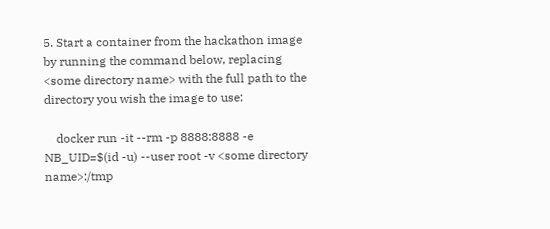5. Start a container from the hackathon image by running the command below, replacing <some directory name> with the full path to the directory you wish the image to use:

    docker run -it --rm -p 8888:8888 -e NB_UID=$(id -u) --user root -v <some directory name>:/tmp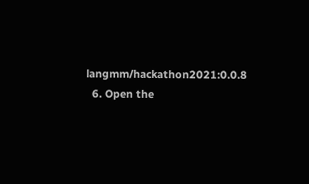langmm/hackathon2021:0.0.8
  6. Open the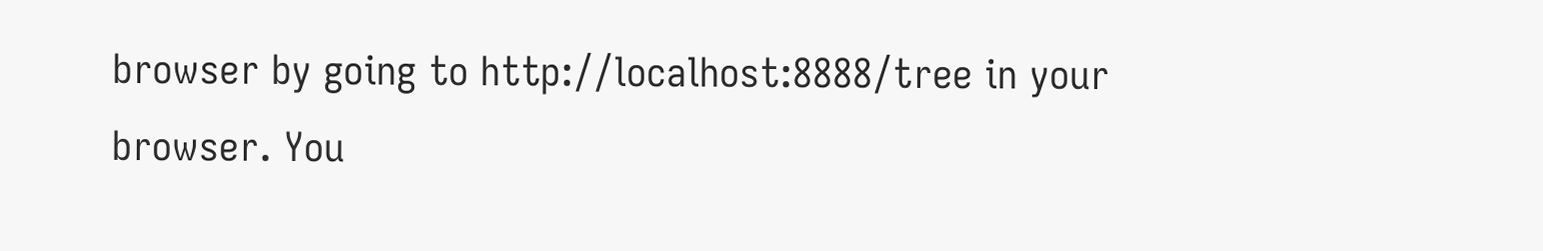browser by going to http://localhost:8888/tree in your browser. You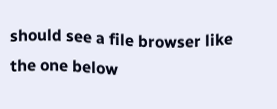should see a file browser like the one below